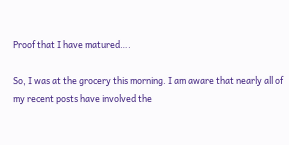Proof that I have matured….

So, I was at the grocery this morning. I am aware that nearly all of my recent posts have involved the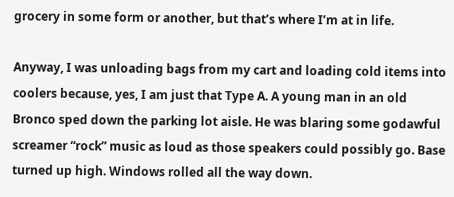grocery in some form or another, but that’s where I’m at in life.

Anyway, I was unloading bags from my cart and loading cold items into coolers because, yes, I am just that Type A. A young man in an old Bronco sped down the parking lot aisle. He was blaring some godawful screamer “rock” music as loud as those speakers could possibly go. Base turned up high. Windows rolled all the way down.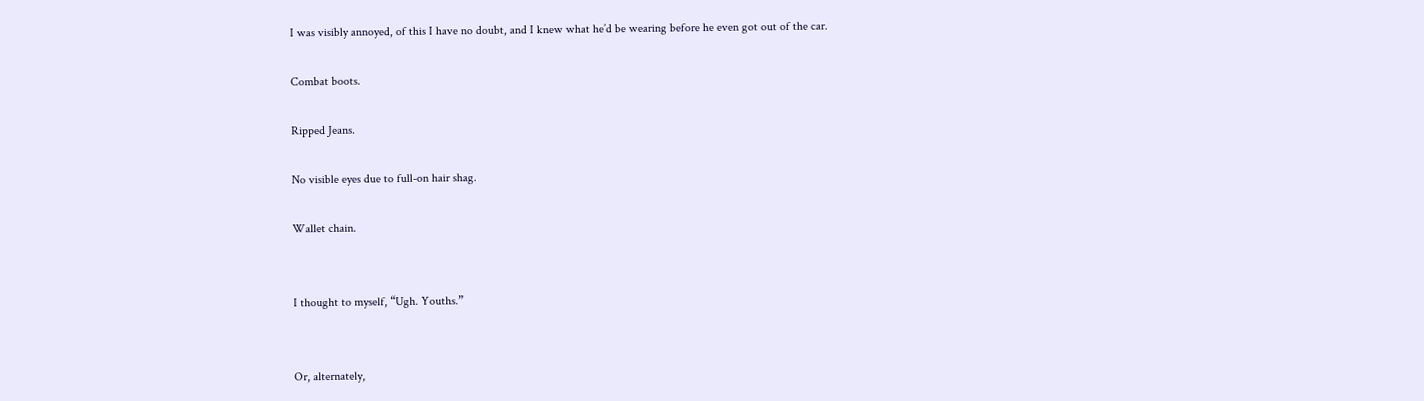I was visibly annoyed, of this I have no doubt, and I knew what he’d be wearing before he even got out of the car.

Combat boots.

Ripped Jeans.

No visible eyes due to full-on hair shag.

Wallet chain.


I thought to myself, “Ugh. Youths.”


Or, alternately,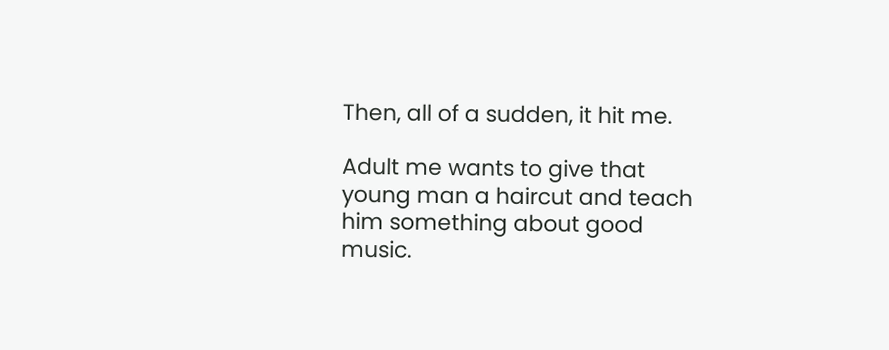Then, all of a sudden, it hit me.

Adult me wants to give that young man a haircut and teach him something about good music.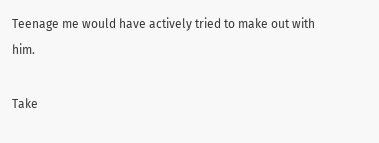Teenage me would have actively tried to make out with him.

Take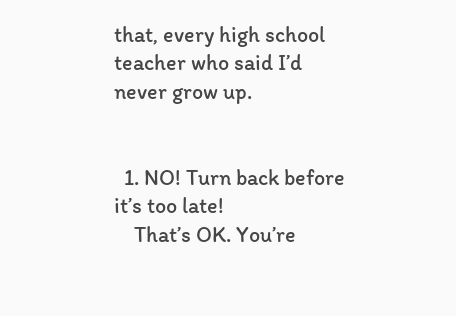that, every high school teacher who said I’d never grow up.


  1. NO! Turn back before it’s too late!
    That’s OK. You’re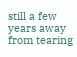still a few years away from tearing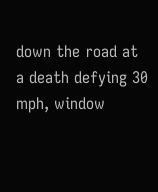down the road at a death defying 30 mph, window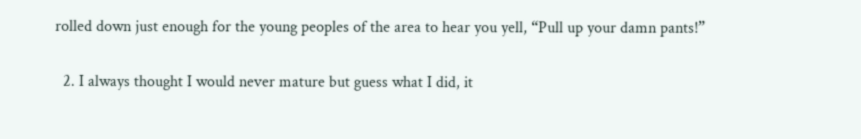rolled down just enough for the young peoples of the area to hear you yell, “Pull up your damn pants!”

  2. I always thought I would never mature but guess what I did, it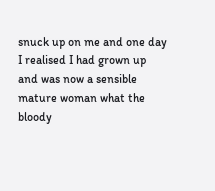snuck up on me and one day I realised I had grown up and was now a sensible mature woman what the bloody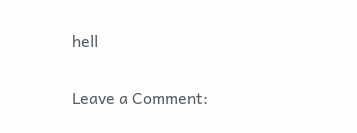hell

Leave a Comment: